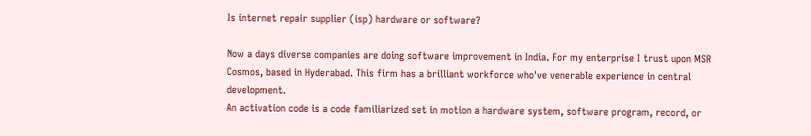Is internet repair supplier (isp) hardware or software?

Now a days diverse companies are doing software improvement in India. For my enterprise I trust upon MSR Cosmos, based in Hyderabad. This firm has a brilliant workforce who've venerable experience in central development.
An activation code is a code familiarized set in motion a hardware system, software program, record, or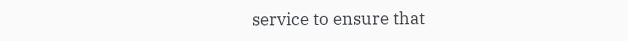service to ensure that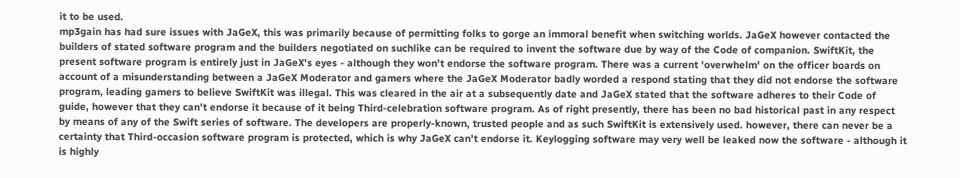it to be used.
mp3gain has had sure issues with JaGeX, this was primarily because of permitting folks to gorge an immoral benefit when switching worlds. JaGeX however contacted the builders of stated software program and the builders negotiated on suchlike can be required to invent the software due by way of the Code of companion. SwiftKit, the present software program is entirely just in JaGeX's eyes - although they won't endorse the software program. There was a current 'overwhelm' on the officer boards on account of a misunderstanding between a JaGeX Moderator and gamers where the JaGeX Moderator badly worded a respond stating that they did not endorse the software program, leading gamers to believe SwiftKit was illegal. This was cleared in the air at a subsequently date and JaGeX stated that the software adheres to their Code of guide, however that they can't endorse it because of it being Third-celebration software program. As of right presently, there has been no bad historical past in any respect by means of any of the Swift series of software. The developers are properly-known, trusted people and as such SwiftKit is extensively used. however, there can never be a certainty that Third-occasion software program is protected, which is why JaGeX can't endorse it. Keylogging software may very well be leaked now the software - although it is highly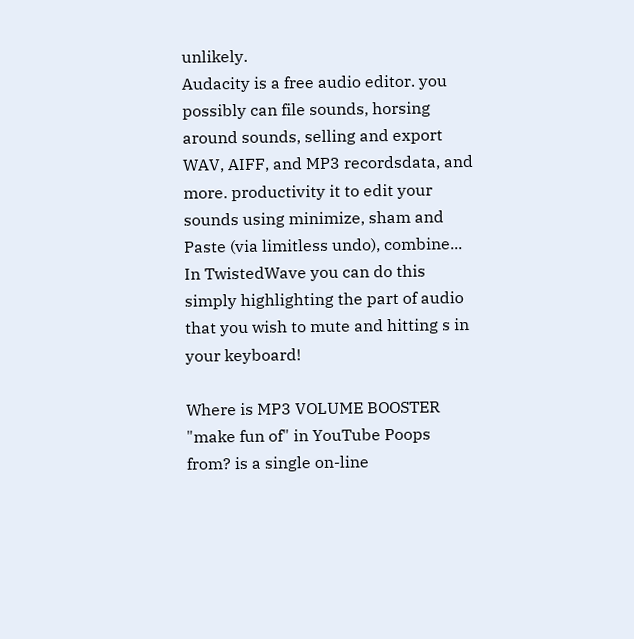unlikely.
Audacity is a free audio editor. you possibly can file sounds, horsing around sounds, selling and export WAV, AIFF, and MP3 recordsdata, and more. productivity it to edit your sounds using minimize, sham and Paste (via limitless undo), combine...
In TwistedWave you can do this simply highlighting the part of audio that you wish to mute and hitting s in your keyboard!

Where is MP3 VOLUME BOOSTER "make fun of" in YouTube Poops from? is a single on-line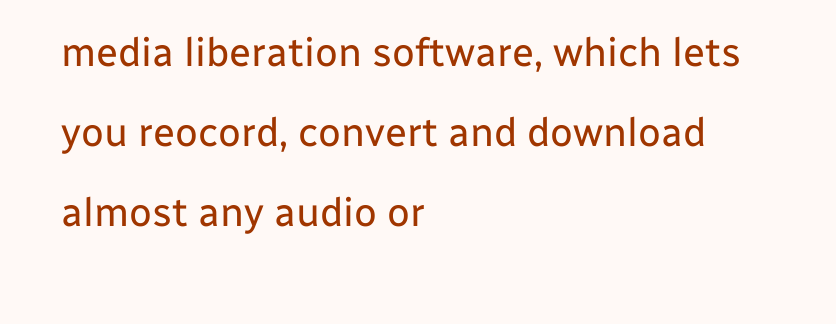media liberation software, which lets you reocord, convert and download almost any audio or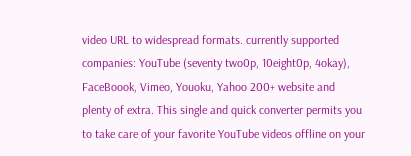video URL to widespread formats. currently supported companies: YouTube (seventy two0p, 10eight0p, 4okay), FaceBoook, Vimeo, Youoku, Yahoo 200+ website and plenty of extra. This single and quick converter permits you to take care of your favorite YouTube videos offline on your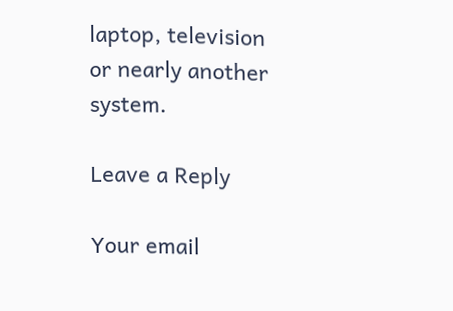laptop, television or nearly another system.

Leave a Reply

Your email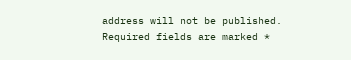address will not be published. Required fields are marked *